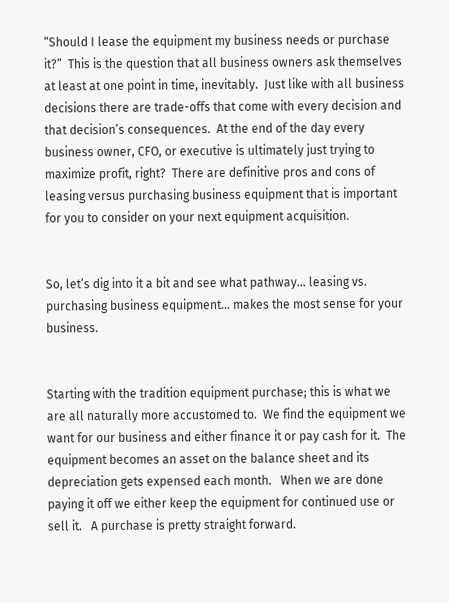“Should I lease the equipment my business needs or purchase it?”  This is the question that all business owners ask themselves at least at one point in time, inevitably.  Just like with all business decisions there are trade-offs that come with every decision and that decision’s consequences.  At the end of the day every business owner, CFO, or executive is ultimately just trying to maximize profit, right?  There are definitive pros and cons of leasing versus purchasing business equipment that is important for you to consider on your next equipment acquisition.


So, let’s dig into it a bit and see what pathway… leasing vs. purchasing business equipment… makes the most sense for your business.


Starting with the tradition equipment purchase; this is what we are all naturally more accustomed to.  We find the equipment we want for our business and either finance it or pay cash for it.  The equipment becomes an asset on the balance sheet and its depreciation gets expensed each month.   When we are done paying it off we either keep the equipment for continued use or sell it.   A purchase is pretty straight forward.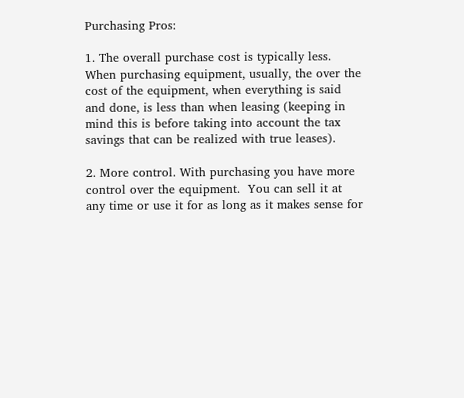Purchasing Pros:

1. The overall purchase cost is typically less. When purchasing equipment, usually, the over the cost of the equipment, when everything is said and done, is less than when leasing (keeping in mind this is before taking into account the tax savings that can be realized with true leases).

2. More control. With purchasing you have more control over the equipment.  You can sell it at any time or use it for as long as it makes sense for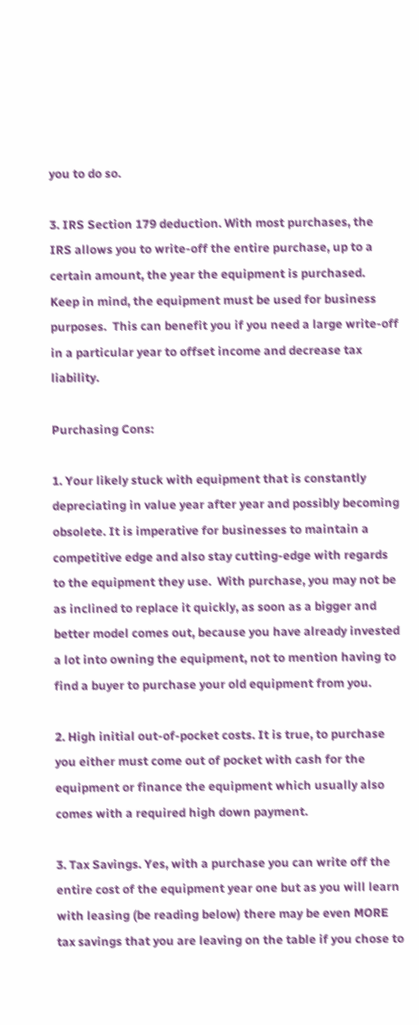you to do so.

3. IRS Section 179 deduction. With most purchases, the IRS allows you to write-off the entire purchase, up to a certain amount, the year the equipment is purchased.  Keep in mind, the equipment must be used for business purposes.  This can benefit you if you need a large write-off in a particular year to offset income and decrease tax liability.

Purchasing Cons:

1. Your likely stuck with equipment that is constantly depreciating in value year after year and possibly becoming obsolete. It is imperative for businesses to maintain a competitive edge and also stay cutting-edge with regards to the equipment they use.  With purchase, you may not be as inclined to replace it quickly, as soon as a bigger and better model comes out, because you have already invested a lot into owning the equipment, not to mention having to find a buyer to purchase your old equipment from you.

2. High initial out-of-pocket costs. It is true, to purchase you either must come out of pocket with cash for the equipment or finance the equipment which usually also comes with a required high down payment.

3. Tax Savings. Yes, with a purchase you can write off the entire cost of the equipment year one but as you will learn with leasing (be reading below) there may be even MORE tax savings that you are leaving on the table if you chose to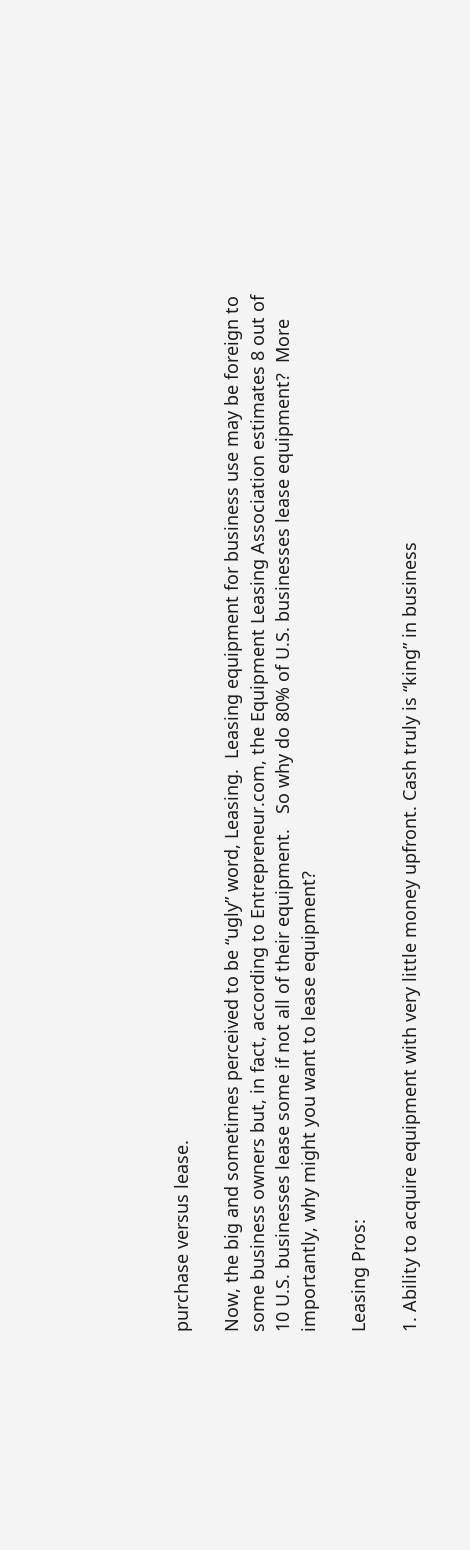purchase versus lease.

Now, the big and sometimes perceived to be “ugly” word, Leasing.  Leasing equipment for business use may be foreign to some business owners but, in fact, according to Entrepreneur.com, the Equipment Leasing Association estimates 8 out of 10 U.S. businesses lease some if not all of their equipment.   So why do 80% of U.S. businesses lease equipment?  More importantly, why might you want to lease equipment?

Leasing Pros:

1. Ability to acquire equipment with very little money upfront. Cash truly is “king” in business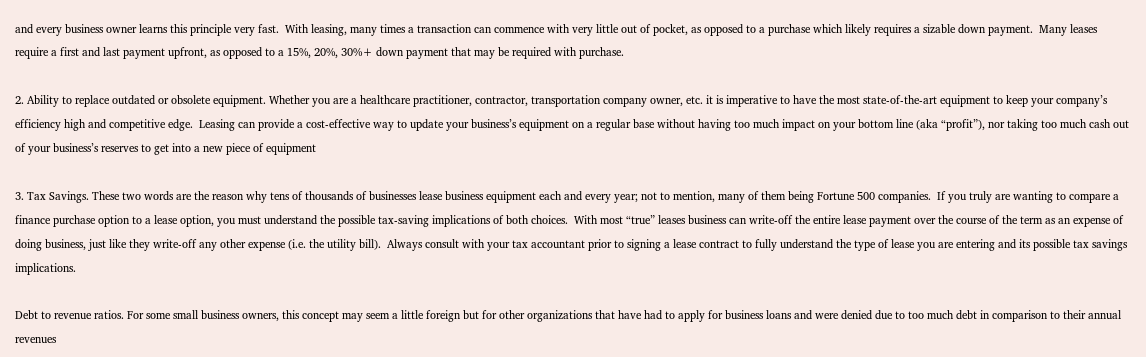and every business owner learns this principle very fast.  With leasing, many times a transaction can commence with very little out of pocket, as opposed to a purchase which likely requires a sizable down payment.  Many leases require a first and last payment upfront, as opposed to a 15%, 20%, 30%+ down payment that may be required with purchase.

2. Ability to replace outdated or obsolete equipment. Whether you are a healthcare practitioner, contractor, transportation company owner, etc. it is imperative to have the most state-of-the-art equipment to keep your company’s efficiency high and competitive edge.  Leasing can provide a cost-effective way to update your business’s equipment on a regular base without having too much impact on your bottom line (aka “profit”), nor taking too much cash out of your business’s reserves to get into a new piece of equipment

3. Tax Savings. These two words are the reason why tens of thousands of businesses lease business equipment each and every year; not to mention, many of them being Fortune 500 companies.  If you truly are wanting to compare a finance purchase option to a lease option, you must understand the possible tax-saving implications of both choices.  With most “true” leases business can write-off the entire lease payment over the course of the term as an expense of doing business, just like they write-off any other expense (i.e. the utility bill).  Always consult with your tax accountant prior to signing a lease contract to fully understand the type of lease you are entering and its possible tax savings implications.

Debt to revenue ratios. For some small business owners, this concept may seem a little foreign but for other organizations that have had to apply for business loans and were denied due to too much debt in comparison to their annual revenues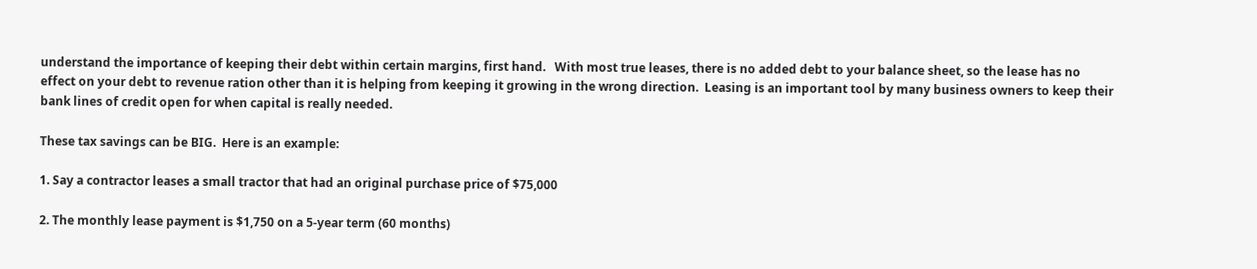understand the importance of keeping their debt within certain margins, first hand.   With most true leases, there is no added debt to your balance sheet, so the lease has no effect on your debt to revenue ration other than it is helping from keeping it growing in the wrong direction.  Leasing is an important tool by many business owners to keep their bank lines of credit open for when capital is really needed.

These tax savings can be BIG.  Here is an example:

1. Say a contractor leases a small tractor that had an original purchase price of $75,000

2. The monthly lease payment is $1,750 on a 5-year term (60 months)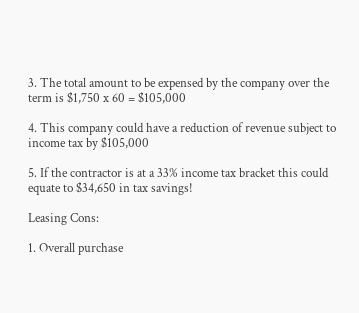3. The total amount to be expensed by the company over the term is $1,750 x 60 = $105,000

4. This company could have a reduction of revenue subject to income tax by $105,000

5. If the contractor is at a 33% income tax bracket this could equate to $34,650 in tax savings!

Leasing Cons:

1. Overall purchase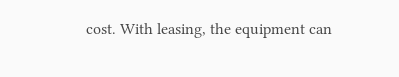cost. With leasing, the equipment can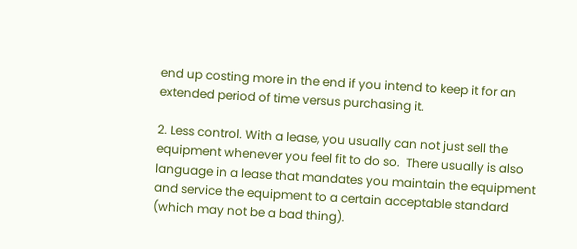end up costing more in the end if you intend to keep it for an extended period of time versus purchasing it.

2. Less control. With a lease, you usually can not just sell the equipment whenever you feel fit to do so.  There usually is also language in a lease that mandates you maintain the equipment and service the equipment to a certain acceptable standard (which may not be a bad thing).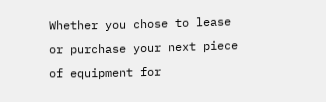Whether you chose to lease or purchase your next piece of equipment for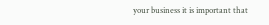your business it is important that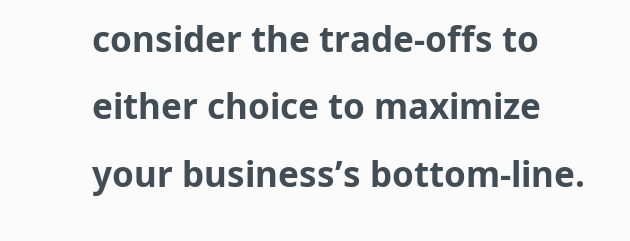consider the trade-offs to either choice to maximize your business’s bottom-line.